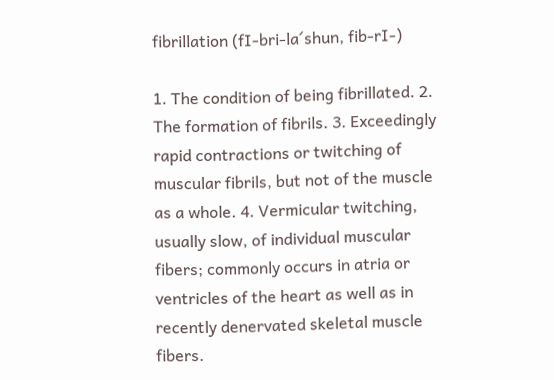fibrillation (fI-bri-la´shun, fib-rI-)

1. The condition of being fibrillated. 2. The formation of fibrils. 3. Exceedingly rapid contractions or twitching of muscular fibrils, but not of the muscle as a whole. 4. Vermicular twitching, usually slow, of individual muscular fibers; commonly occurs in atria or ventricles of the heart as well as in recently denervated skeletal muscle fibers.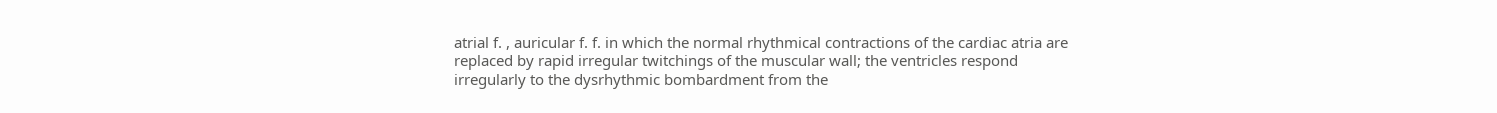atrial f. , auricular f. f. in which the normal rhythmical contractions of the cardiac atria are replaced by rapid irregular twitchings of the muscular wall; the ventricles respond irregularly to the dysrhythmic bombardment from the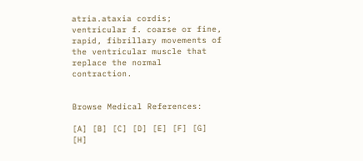atria.ataxia cordis;
ventricular f. coarse or fine, rapid, fibrillary movements of the ventricular muscle that replace the normal contraction.


Browse Medical References:

[A] [B] [C] [D] [E] [F] [G] [H]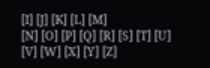[I] [J] [K] [L] [M]
[N] [O] [P] [Q] [R] [S] [T] [U] [V] [W] [X] [Y] [Z]